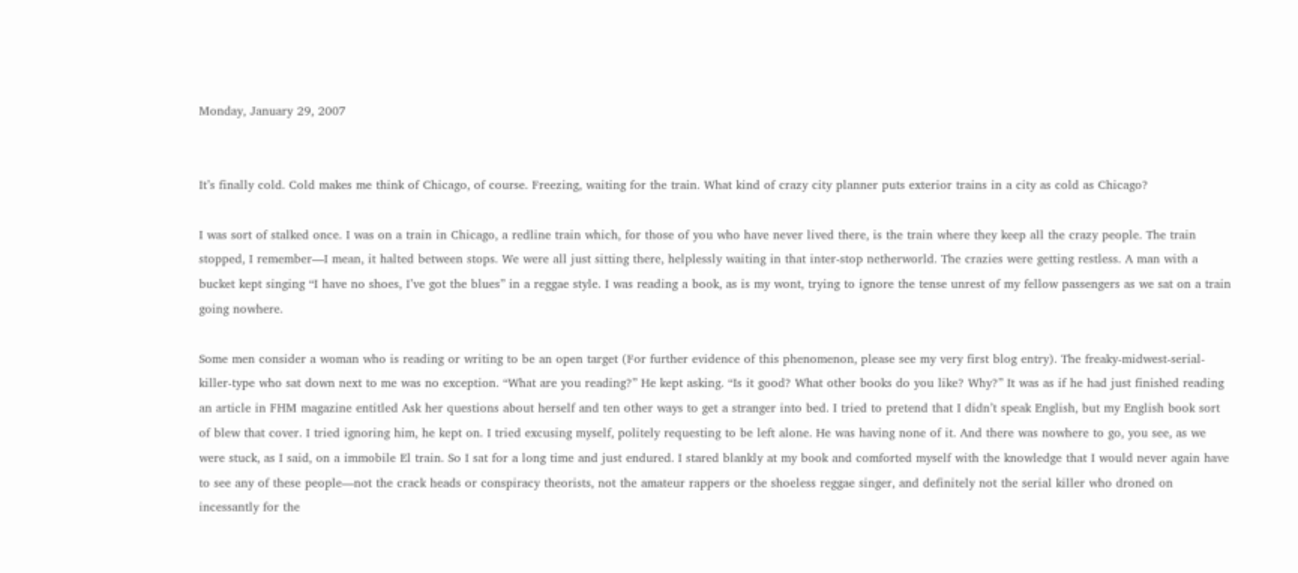Monday, January 29, 2007


It’s finally cold. Cold makes me think of Chicago, of course. Freezing, waiting for the train. What kind of crazy city planner puts exterior trains in a city as cold as Chicago?

I was sort of stalked once. I was on a train in Chicago, a redline train which, for those of you who have never lived there, is the train where they keep all the crazy people. The train stopped, I remember—I mean, it halted between stops. We were all just sitting there, helplessly waiting in that inter-stop netherworld. The crazies were getting restless. A man with a bucket kept singing “I have no shoes, I’ve got the blues” in a reggae style. I was reading a book, as is my wont, trying to ignore the tense unrest of my fellow passengers as we sat on a train going nowhere.

Some men consider a woman who is reading or writing to be an open target (For further evidence of this phenomenon, please see my very first blog entry). The freaky-midwest-serial-killer-type who sat down next to me was no exception. “What are you reading?” He kept asking. “Is it good? What other books do you like? Why?” It was as if he had just finished reading an article in FHM magazine entitled Ask her questions about herself and ten other ways to get a stranger into bed. I tried to pretend that I didn’t speak English, but my English book sort of blew that cover. I tried ignoring him, he kept on. I tried excusing myself, politely requesting to be left alone. He was having none of it. And there was nowhere to go, you see, as we were stuck, as I said, on a immobile El train. So I sat for a long time and just endured. I stared blankly at my book and comforted myself with the knowledge that I would never again have to see any of these people—not the crack heads or conspiracy theorists, not the amateur rappers or the shoeless reggae singer, and definitely not the serial killer who droned on incessantly for the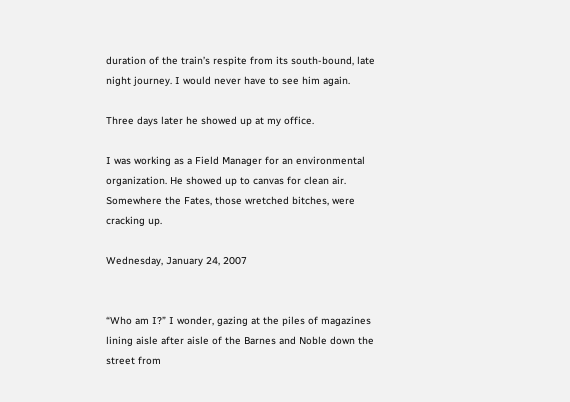duration of the train’s respite from its south-bound, late night journey. I would never have to see him again.

Three days later he showed up at my office.

I was working as a Field Manager for an environmental organization. He showed up to canvas for clean air. Somewhere the Fates, those wretched bitches, were cracking up.

Wednesday, January 24, 2007


“Who am I?” I wonder, gazing at the piles of magazines lining aisle after aisle of the Barnes and Noble down the street from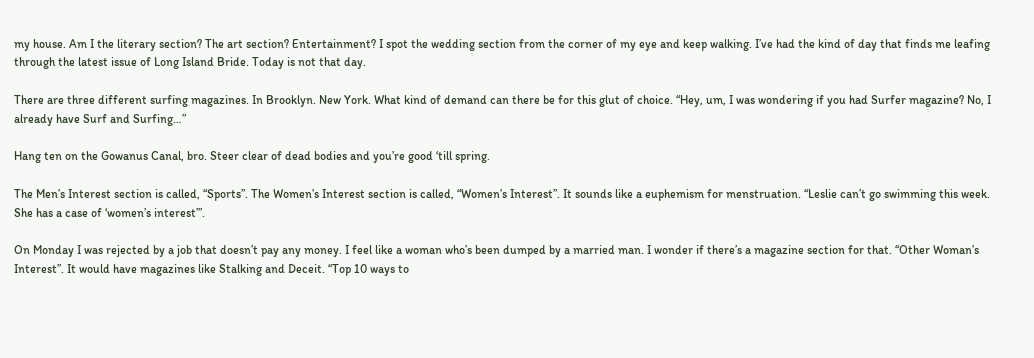my house. Am I the literary section? The art section? Entertainment? I spot the wedding section from the corner of my eye and keep walking. I’ve had the kind of day that finds me leafing through the latest issue of Long Island Bride. Today is not that day.

There are three different surfing magazines. In Brooklyn. New York. What kind of demand can there be for this glut of choice. “Hey, um, I was wondering if you had Surfer magazine? No, I already have Surf and Surfing…”

Hang ten on the Gowanus Canal, bro. Steer clear of dead bodies and you’re good ‘till spring.

The Men’s Interest section is called, “Sports”. The Women’s Interest section is called, “Women’s Interest”. It sounds like a euphemism for menstruation. “Leslie can’t go swimming this week. She has a case of ‘women’s interest’”.

On Monday I was rejected by a job that doesn’t pay any money. I feel like a woman who’s been dumped by a married man. I wonder if there’s a magazine section for that. “Other Woman’s Interest”. It would have magazines like Stalking and Deceit. “Top 10 ways to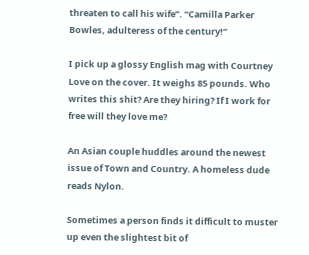threaten to call his wife”. “Camilla Parker Bowles, adulteress of the century!”

I pick up a glossy English mag with Courtney Love on the cover. It weighs 85 pounds. Who writes this shit? Are they hiring? If I work for free will they love me?

An Asian couple huddles around the newest issue of Town and Country. A homeless dude reads Nylon.

Sometimes a person finds it difficult to muster up even the slightest bit of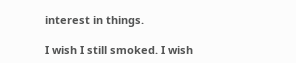interest in things.

I wish I still smoked. I wish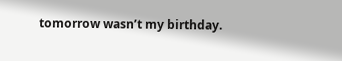tomorrow wasn’t my birthday.